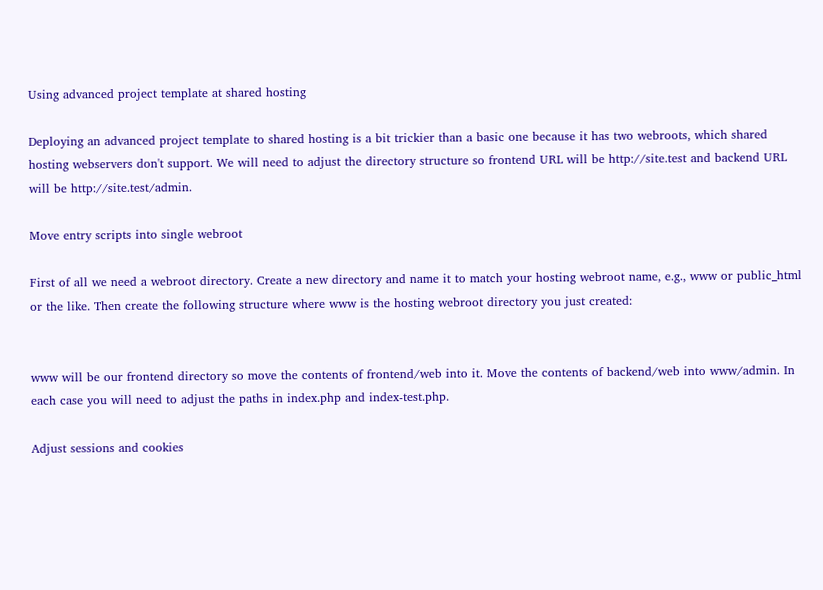Using advanced project template at shared hosting

Deploying an advanced project template to shared hosting is a bit trickier than a basic one because it has two webroots, which shared hosting webservers don't support. We will need to adjust the directory structure so frontend URL will be http://site.test and backend URL will be http://site.test/admin.

Move entry scripts into single webroot

First of all we need a webroot directory. Create a new directory and name it to match your hosting webroot name, e.g., www or public_html or the like. Then create the following structure where www is the hosting webroot directory you just created:


www will be our frontend directory so move the contents of frontend/web into it. Move the contents of backend/web into www/admin. In each case you will need to adjust the paths in index.php and index-test.php.

Adjust sessions and cookies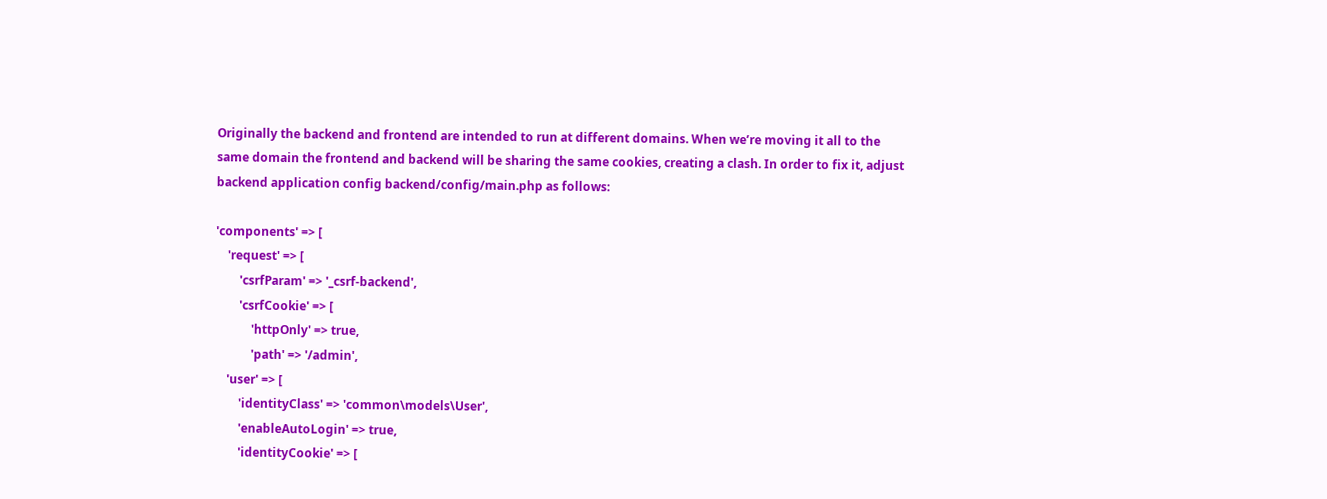Originally the backend and frontend are intended to run at different domains. When we’re moving it all to the same domain the frontend and backend will be sharing the same cookies, creating a clash. In order to fix it, adjust backend application config backend/config/main.php as follows:

'components' => [
    'request' => [
        'csrfParam' => '_csrf-backend',
        'csrfCookie' => [
            'httpOnly' => true,
            'path' => '/admin',
    'user' => [
        'identityClass' => 'common\models\User',
        'enableAutoLogin' => true,
        'identityCookie' => [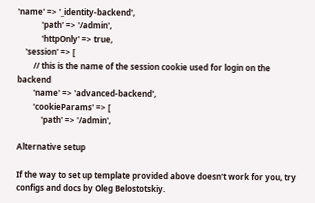'name' => '_identity-backend',
            'path' => '/admin',
            'httpOnly' => true,
    'session' => [
        // this is the name of the session cookie used for login on the backend
        'name' => 'advanced-backend',
        'cookieParams' => [
            'path' => '/admin',

Alternative setup

If the way to set up template provided above doesn't work for you, try configs and docs by Oleg Belostotskiy.